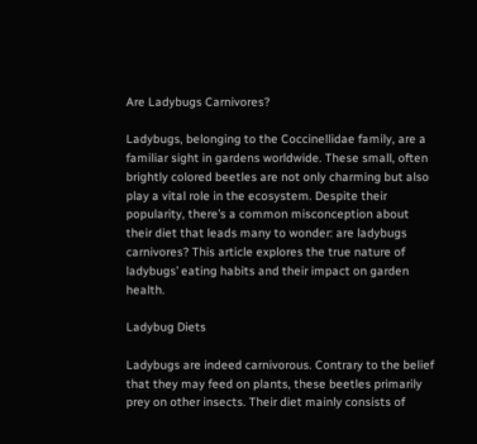Are Ladybugs Carnivores?

Ladybugs, belonging to the Coccinellidae family, are a familiar sight in gardens worldwide. These small, often brightly colored beetles are not only charming but also play a vital role in the ecosystem. Despite their popularity, there’s a common misconception about their diet that leads many to wonder: are ladybugs carnivores? This article explores the true nature of ladybugs’ eating habits and their impact on garden health.

Ladybug Diets

Ladybugs are indeed carnivorous. Contrary to the belief that they may feed on plants, these beetles primarily prey on other insects. Their diet mainly consists of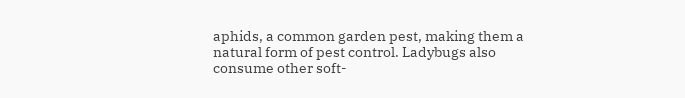aphids, a common garden pest, making them a natural form of pest control. Ladybugs also consume other soft-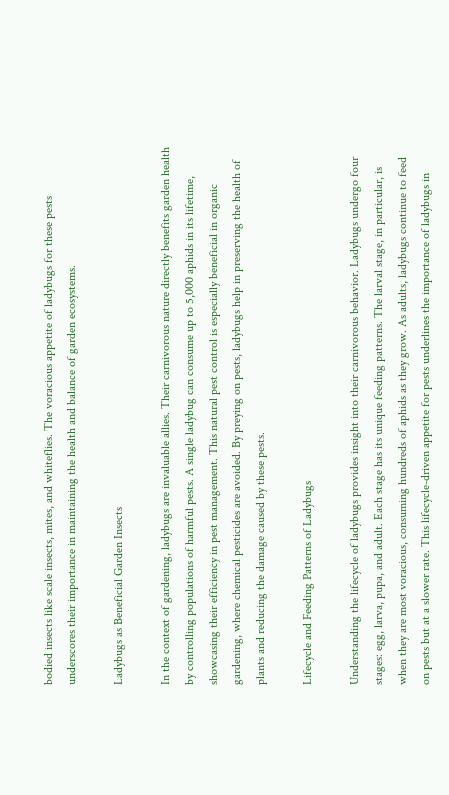bodied insects like scale insects, mites, and whiteflies. The voracious appetite of ladybugs for these pests underscores their importance in maintaining the health and balance of garden ecosystems.

Ladybugs as Beneficial Garden Insects

In the context of gardening, ladybugs are invaluable allies. Their carnivorous nature directly benefits garden health by controlling populations of harmful pests. A single ladybug can consume up to 5,000 aphids in its lifetime, showcasing their efficiency in pest management. This natural pest control is especially beneficial in organic gardening, where chemical pesticides are avoided. By preying on pests, ladybugs help in preserving the health of plants and reducing the damage caused by these pests.

Lifecycle and Feeding Patterns of Ladybugs

Understanding the lifecycle of ladybugs provides insight into their carnivorous behavior. Ladybugs undergo four stages: egg, larva, pupa, and adult. Each stage has its unique feeding patterns. The larval stage, in particular, is when they are most voracious, consuming hundreds of aphids as they grow. As adults, ladybugs continue to feed on pests but at a slower rate. This lifecycle-driven appetite for pests underlines the importance of ladybugs in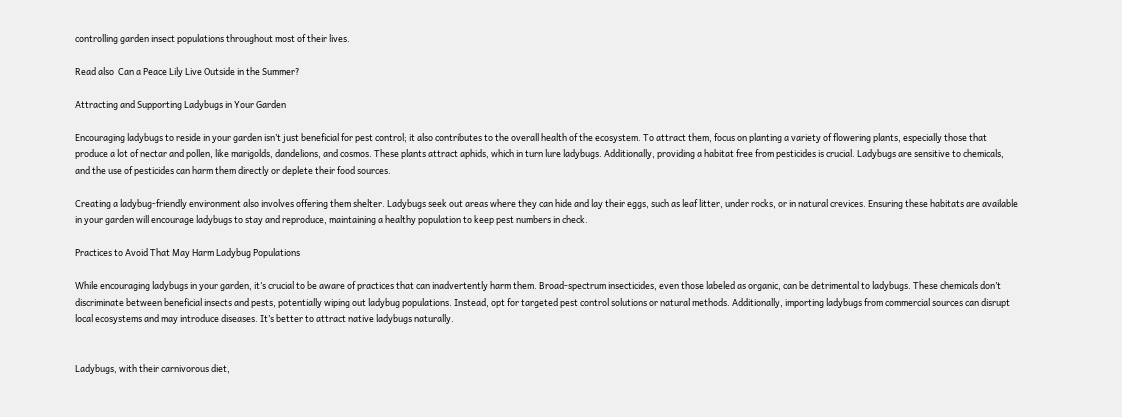controlling garden insect populations throughout most of their lives.

Read also  Can a Peace Lily Live Outside in the Summer?

Attracting and Supporting Ladybugs in Your Garden

Encouraging ladybugs to reside in your garden isn’t just beneficial for pest control; it also contributes to the overall health of the ecosystem. To attract them, focus on planting a variety of flowering plants, especially those that produce a lot of nectar and pollen, like marigolds, dandelions, and cosmos. These plants attract aphids, which in turn lure ladybugs. Additionally, providing a habitat free from pesticides is crucial. Ladybugs are sensitive to chemicals, and the use of pesticides can harm them directly or deplete their food sources.

Creating a ladybug-friendly environment also involves offering them shelter. Ladybugs seek out areas where they can hide and lay their eggs, such as leaf litter, under rocks, or in natural crevices. Ensuring these habitats are available in your garden will encourage ladybugs to stay and reproduce, maintaining a healthy population to keep pest numbers in check.

Practices to Avoid That May Harm Ladybug Populations

While encouraging ladybugs in your garden, it’s crucial to be aware of practices that can inadvertently harm them. Broad-spectrum insecticides, even those labeled as organic, can be detrimental to ladybugs. These chemicals don’t discriminate between beneficial insects and pests, potentially wiping out ladybug populations. Instead, opt for targeted pest control solutions or natural methods. Additionally, importing ladybugs from commercial sources can disrupt local ecosystems and may introduce diseases. It’s better to attract native ladybugs naturally.


Ladybugs, with their carnivorous diet,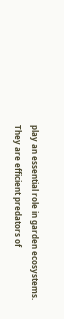play an essential role in garden ecosystems. They are efficient predators of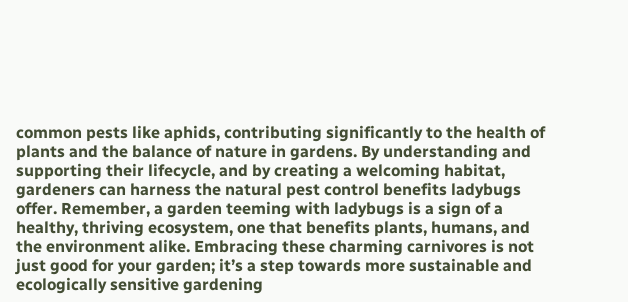common pests like aphids, contributing significantly to the health of plants and the balance of nature in gardens. By understanding and supporting their lifecycle, and by creating a welcoming habitat, gardeners can harness the natural pest control benefits ladybugs offer. Remember, a garden teeming with ladybugs is a sign of a healthy, thriving ecosystem, one that benefits plants, humans, and the environment alike. Embracing these charming carnivores is not just good for your garden; it’s a step towards more sustainable and ecologically sensitive gardening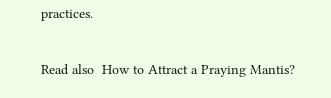practices.

Read also  How to Attract a Praying Mantis?